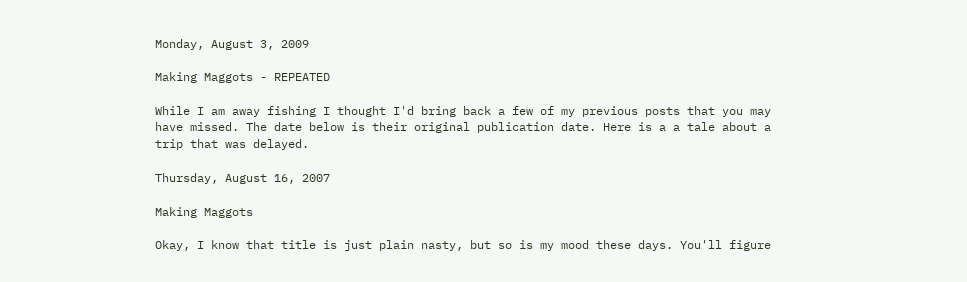Monday, August 3, 2009

Making Maggots - REPEATED

While I am away fishing I thought I'd bring back a few of my previous posts that you may have missed. The date below is their original publication date. Here is a a tale about a trip that was delayed.

Thursday, August 16, 2007

Making Maggots

Okay, I know that title is just plain nasty, but so is my mood these days. You'll figure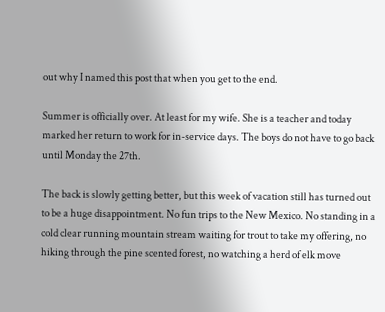out why I named this post that when you get to the end.

Summer is officially over. At least for my wife. She is a teacher and today marked her return to work for in-service days. The boys do not have to go back until Monday the 27th.

The back is slowly getting better, but this week of vacation still has turned out to be a huge disappointment. No fun trips to the New Mexico. No standing in a cold clear running mountain stream waiting for trout to take my offering, no hiking through the pine scented forest, no watching a herd of elk move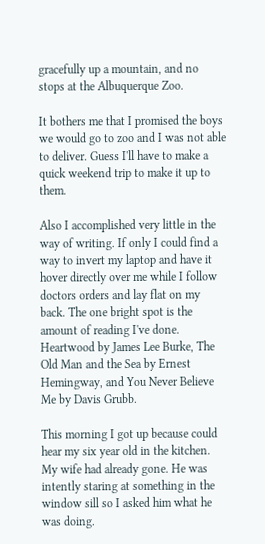gracefully up a mountain, and no stops at the Albuquerque Zoo.

It bothers me that I promised the boys we would go to zoo and I was not able to deliver. Guess I'll have to make a quick weekend trip to make it up to them.

Also I accomplished very little in the way of writing. If only I could find a way to invert my laptop and have it hover directly over me while I follow doctors orders and lay flat on my back. The one bright spot is the amount of reading I've done. Heartwood by James Lee Burke, The Old Man and the Sea by Ernest Hemingway, and You Never Believe Me by Davis Grubb.

This morning I got up because could hear my six year old in the kitchen. My wife had already gone. He was intently staring at something in the window sill so I asked him what he was doing.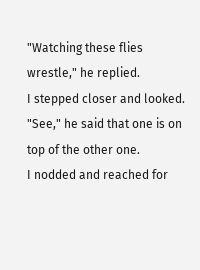"Watching these flies wrestle," he replied.
I stepped closer and looked.
"See," he said that one is on top of the other one.
I nodded and reached for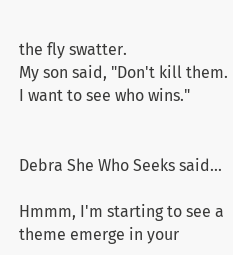the fly swatter.
My son said, "Don't kill them. I want to see who wins."


Debra She Who Seeks said...

Hmmm, I'm starting to see a theme emerge in your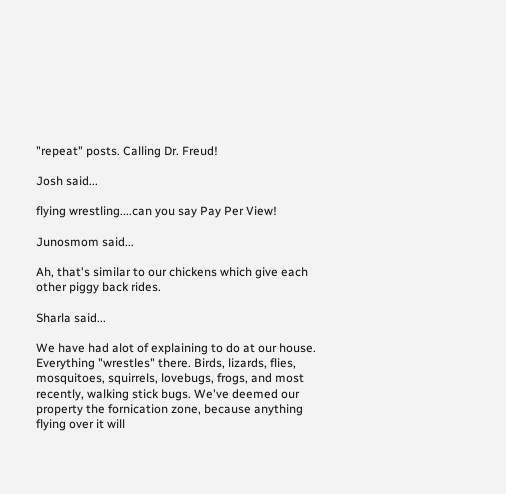"repeat" posts. Calling Dr. Freud!

Josh said...

flying wrestling....can you say Pay Per View!

Junosmom said...

Ah, that's similar to our chickens which give each other piggy back rides.

Sharla said...

We have had alot of explaining to do at our house. Everything "wrestles" there. Birds, lizards, flies, mosquitoes, squirrels, lovebugs, frogs, and most recently, walking stick bugs. We've deemed our property the fornication zone, because anything flying over it will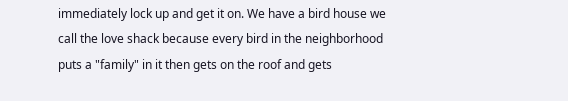immediately lock up and get it on. We have a bird house we call the love shack because every bird in the neighborhood puts a "family" in it then gets on the roof and gets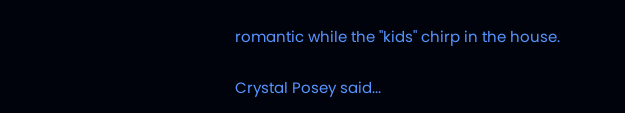romantic while the "kids" chirp in the house.

Crystal Posey said...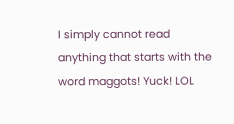I simply cannot read anything that starts with the word maggots! Yuck! LOL